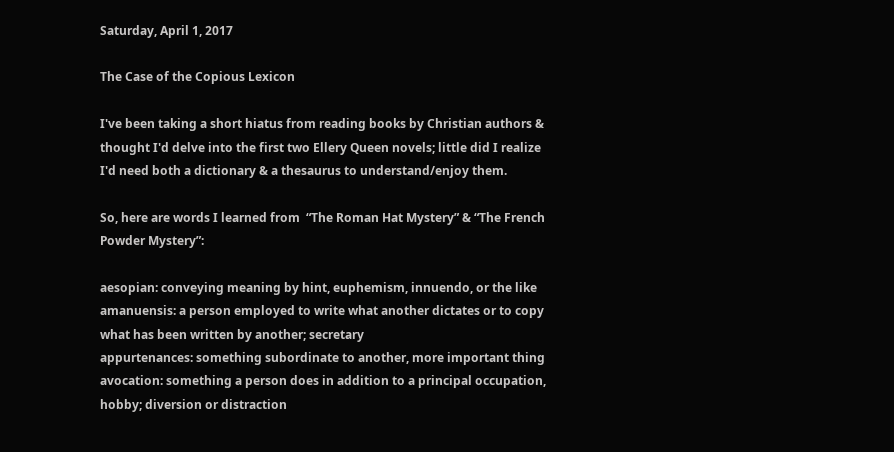Saturday, April 1, 2017

The Case of the Copious Lexicon

I've been taking a short hiatus from reading books by Christian authors & thought I'd delve into the first two Ellery Queen novels; little did I realize I'd need both a dictionary & a thesaurus to understand/enjoy them.

So, here are words I learned from  “The Roman Hat Mystery” & “The French Powder Mystery”:

aesopian: conveying meaning by hint, euphemism, innuendo, or the like
amanuensis: a person employed to write what another dictates or to copy what has been written by another; secretary
appurtenances: something subordinate to another, more important thing
avocation: something a person does in addition to a principal occupation, hobby; diversion or distraction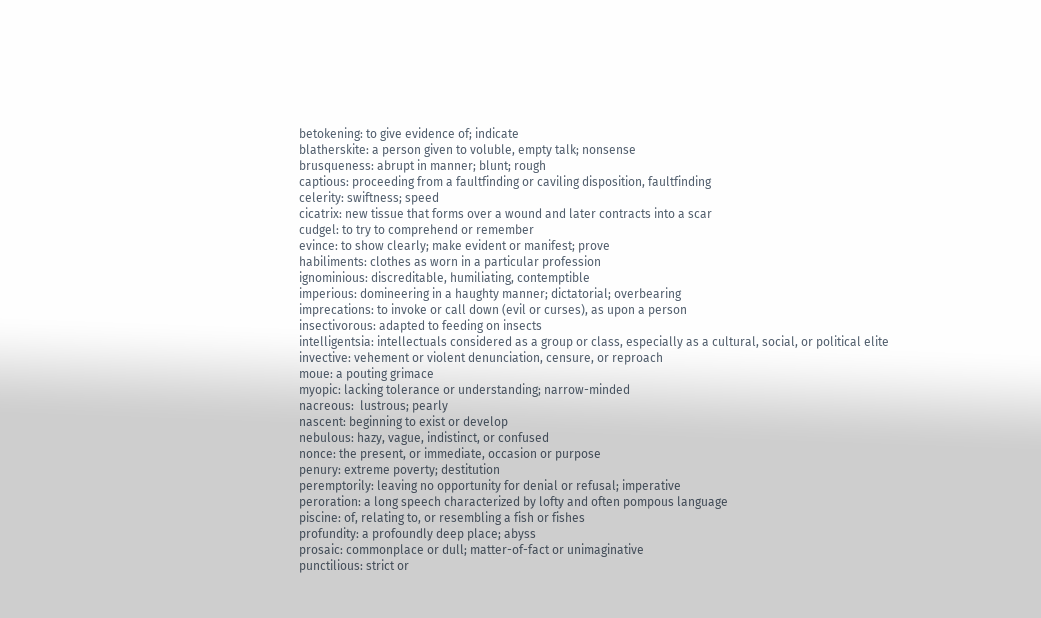betokening: to give evidence of; indicate
blatherskite: a person given to voluble, empty talk; nonsense
brusqueness: abrupt in manner; blunt; rough
captious: proceeding from a faultfinding or caviling disposition, faultfinding
celerity: swiftness; speed
cicatrix: new tissue that forms over a wound and later contracts into a scar
cudgel: to try to comprehend or remember
evince: to show clearly; make evident or manifest; prove
habiliments: clothes as worn in a particular profession
ignominious: discreditable, humiliating, contemptible
imperious: domineering in a haughty manner; dictatorial; overbearing
imprecations: to invoke or call down (evil or curses), as upon a person
insectivorous: adapted to feeding on insects
intelligentsia: intellectuals considered as a group or class, especially as a cultural, social, or political elite
invective: vehement or violent denunciation, censure, or reproach
moue: a pouting grimace
myopic: lacking tolerance or understanding; narrow-minded
nacreous:  lustrous; pearly
nascent: beginning to exist or develop
nebulous: hazy, vague, indistinct, or confused
nonce: the present, or immediate, occasion or purpose
penury: extreme poverty; destitution
peremptorily: leaving no opportunity for denial or refusal; imperative
peroration: a long speech characterized by lofty and often pompous language
piscine: of, relating to, or resembling a fish or fishes
profundity: a profoundly deep place; abyss
prosaic: commonplace or dull; matter-of-fact or unimaginative
punctilious: strict or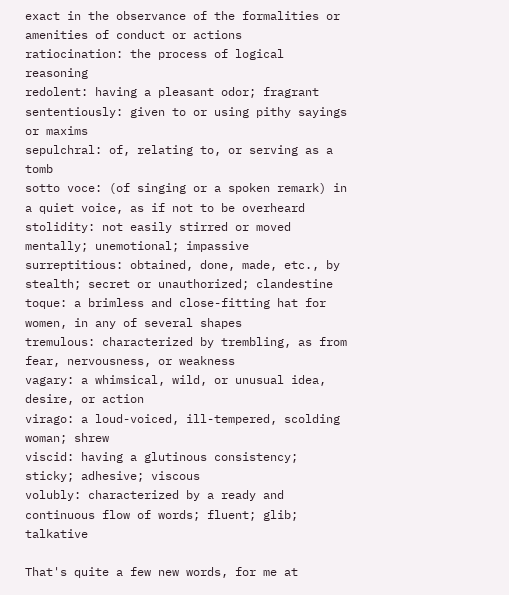exact in the observance of the formalities or amenities of conduct or actions
ratiocination: the process of logical reasoning
redolent: having a pleasant odor; fragrant
sententiously: given to or using pithy sayings or maxims
sepulchral: of, relating to, or serving as a tomb
sotto voce: (of singing or a spoken remark) in a quiet voice, as if not to be overheard
stolidity: not easily stirred or moved mentally; unemotional; impassive
surreptitious: obtained, done, made, etc., by stealth; secret or unauthorized; clandestine
toque: a brimless and close-fitting hat for women, in any of several shapes
tremulous: characterized by trembling, as from fear, nervousness, or weakness
vagary: a whimsical, wild, or unusual idea, desire, or action
virago: a loud-voiced, ill-tempered, scolding woman; shrew
viscid: having a glutinous consistency; sticky; adhesive; viscous
volubly: characterized by a ready and continuous flow of words; fluent; glib; talkative

That's quite a few new words, for me at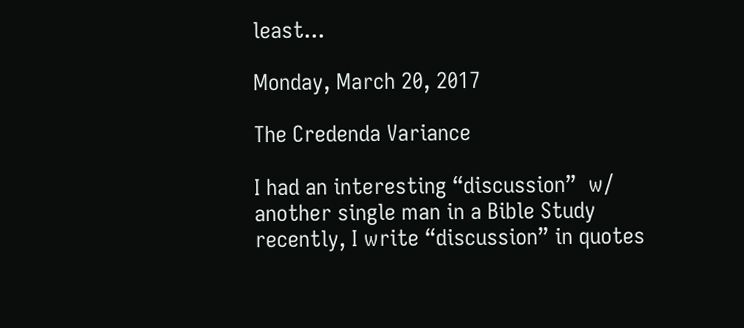least...

Monday, March 20, 2017

The Credenda Variance

I had an interesting “discussion”  w/ another single man in a Bible Study recently, I write “discussion” in quotes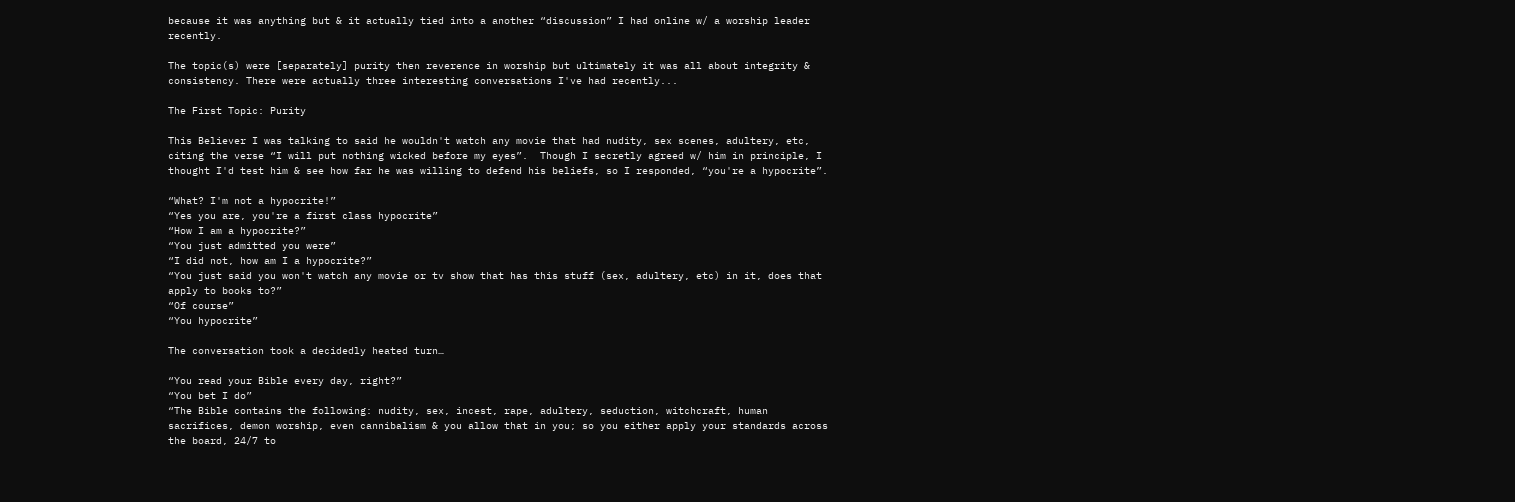because it was anything but & it actually tied into a another “discussion” I had online w/ a worship leader recently.

The topic(s) were [separately] purity then reverence in worship but ultimately it was all about integrity & consistency. There were actually three interesting conversations I've had recently...

The First Topic: Purity

This Believer I was talking to said he wouldn't watch any movie that had nudity, sex scenes, adultery, etc, citing the verse “I will put nothing wicked before my eyes”.  Though I secretly agreed w/ him in principle, I thought I'd test him & see how far he was willing to defend his beliefs, so I responded, “you're a hypocrite”.

“What? I'm not a hypocrite!”
“Yes you are, you're a first class hypocrite”
“How I am a hypocrite?”
“You just admitted you were”
“I did not, how am I a hypocrite?”
“You just said you won't watch any movie or tv show that has this stuff (sex, adultery, etc) in it, does that apply to books to?”
“Of course”
“You hypocrite”

The conversation took a decidedly heated turn…

“You read your Bible every day, right?”
“You bet I do”
“The Bible contains the following: nudity, sex, incest, rape, adultery, seduction, witchcraft, human sacrifices, demon worship, even cannibalism & you allow that in you; so you either apply your standards across the board, 24/7 to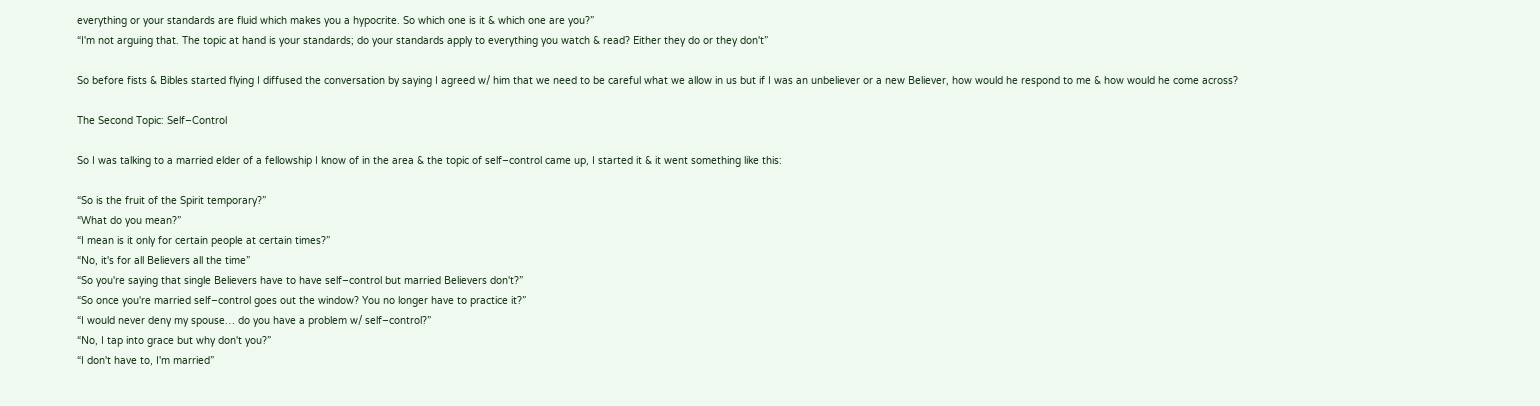everything or your standards are fluid which makes you a hypocrite. So which one is it & which one are you?”
“I'm not arguing that. The topic at hand is your standards; do your standards apply to everything you watch & read? Either they do or they don't”

So before fists & Bibles started flying I diffused the conversation by saying I agreed w/ him that we need to be careful what we allow in us but if I was an unbeliever or a new Believer, how would he respond to me & how would he come across?

The Second Topic: Self–Control

So I was talking to a married elder of a fellowship I know of in the area & the topic of self–control came up, I started it & it went something like this:

“So is the fruit of the Spirit temporary?”
“What do you mean?”
“I mean is it only for certain people at certain times?”
“No, it's for all Believers all the time”
“So you're saying that single Believers have to have self–control but married Believers don't?”
“So once you're married self–control goes out the window? You no longer have to practice it?”
“I would never deny my spouse… do you have a problem w/ self–control?”
“No, I tap into grace but why don't you?”
“I don't have to, I'm married”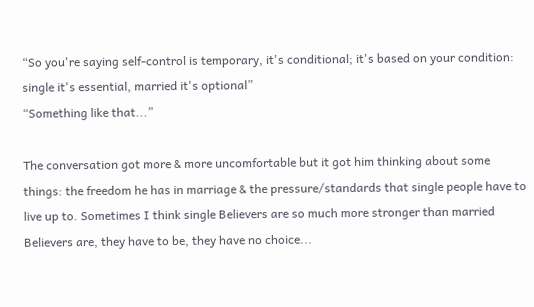“So you're saying self-control is temporary, it's conditional; it's based on your condition: single it's essential, married it's optional”
“Something like that...”

The conversation got more & more uncomfortable but it got him thinking about some things: the freedom he has in marriage & the pressure/standards that single people have to live up to. Sometimes I think single Believers are so much more stronger than married Believers are, they have to be, they have no choice...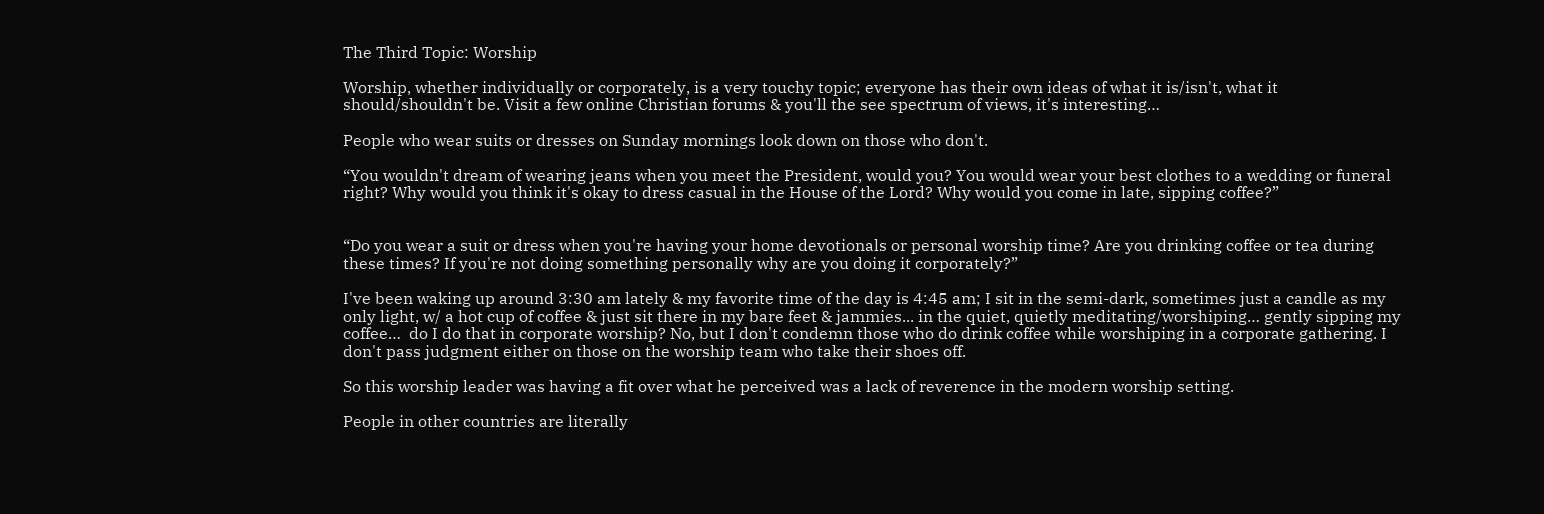The Third Topic: Worship

Worship, whether individually or corporately, is a very touchy topic; everyone has their own ideas of what it is/isn't, what it should/shouldn't be. Visit a few online Christian forums & you'll the see spectrum of views, it's interesting…

People who wear suits or dresses on Sunday mornings look down on those who don't.

“You wouldn't dream of wearing jeans when you meet the President, would you? You would wear your best clothes to a wedding or funeral right? Why would you think it's okay to dress casual in the House of the Lord? Why would you come in late, sipping coffee?”


“Do you wear a suit or dress when you're having your home devotionals or personal worship time? Are you drinking coffee or tea during these times? If you're not doing something personally why are you doing it corporately?”

I've been waking up around 3:30 am lately & my favorite time of the day is 4:45 am; I sit in the semi-dark, sometimes just a candle as my only light, w/ a hot cup of coffee & just sit there in my bare feet & jammies... in the quiet, quietly meditating/worshiping… gently sipping my coffee…  do I do that in corporate worship? No, but I don't condemn those who do drink coffee while worshiping in a corporate gathering. I don't pass judgment either on those on the worship team who take their shoes off.

So this worship leader was having a fit over what he perceived was a lack of reverence in the modern worship setting.

People in other countries are literally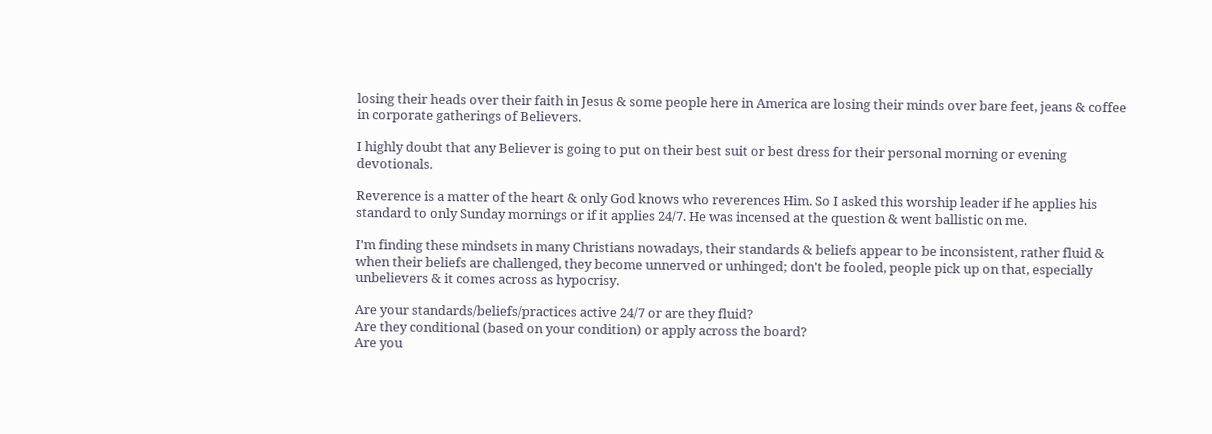losing their heads over their faith in Jesus & some people here in America are losing their minds over bare feet, jeans & coffee in corporate gatherings of Believers.

I highly doubt that any Believer is going to put on their best suit or best dress for their personal morning or evening devotionals.

Reverence is a matter of the heart & only God knows who reverences Him. So I asked this worship leader if he applies his standard to only Sunday mornings or if it applies 24/7. He was incensed at the question & went ballistic on me.

I'm finding these mindsets in many Christians nowadays, their standards & beliefs appear to be inconsistent, rather fluid & when their beliefs are challenged, they become unnerved or unhinged; don't be fooled, people pick up on that, especially unbelievers & it comes across as hypocrisy.

Are your standards/beliefs/practices active 24/7 or are they fluid?
Are they conditional (based on your condition) or apply across the board?
Are you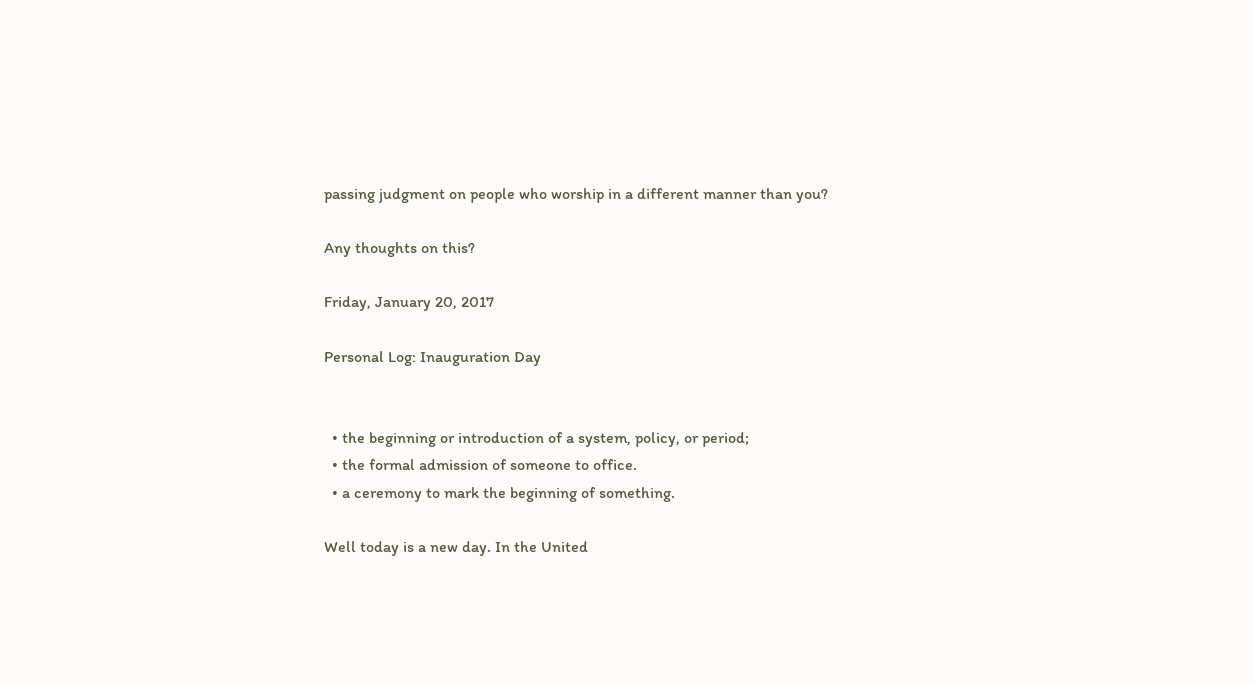passing judgment on people who worship in a different manner than you?

Any thoughts on this?

Friday, January 20, 2017

Personal Log: Inauguration Day


  • the beginning or introduction of a system, policy, or period;
  • the formal admission of someone to office.
  • a ceremony to mark the beginning of something.

Well today is a new day. In the United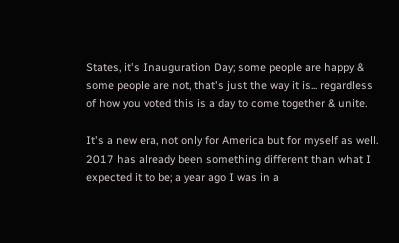States, it's Inauguration Day; some people are happy & some people are not, that's just the way it is... regardless of how you voted this is a day to come together & unite.

It's a new era, not only for America but for myself as well. 2017 has already been something different than what I expected it to be; a year ago I was in a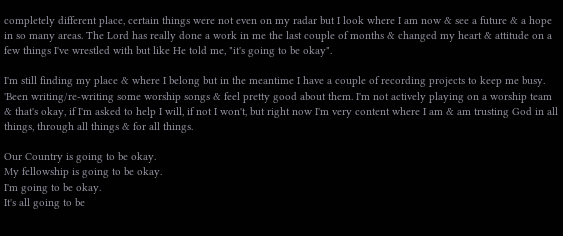completely different place, certain things were not even on my radar but I look where I am now & see a future & a hope in so many areas. The Lord has really done a work in me the last couple of months & changed my heart & attitude on a few things I've wrestled with but like He told me, "it's going to be okay".

I'm still finding my place & where I belong but in the meantime I have a couple of recording projects to keep me busy. 'Been writing/re-writing some worship songs & feel pretty good about them. I'm not actively playing on a worship team & that's okay, if I'm asked to help I will, if not I won't, but right now I'm very content where I am & am trusting God in all things, through all things & for all things.

Our Country is going to be okay.
My fellowship is going to be okay.
I'm going to be okay.
It's all going to be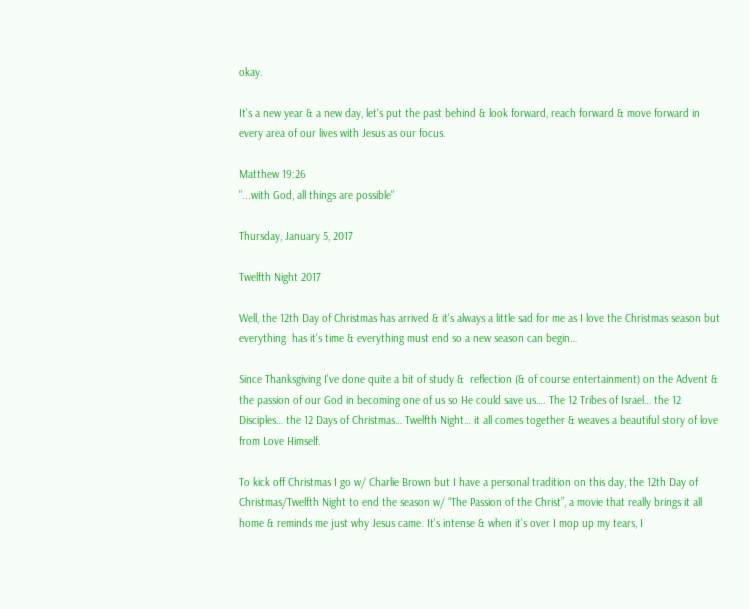okay.

It's a new year & a new day, let's put the past behind & look forward, reach forward & move forward in every area of our lives with Jesus as our focus.

Matthew 19:26
"...with God, all things are possible"

Thursday, January 5, 2017

Twelfth Night 2017

Well, the 12th Day of Christmas has arrived & it's always a little sad for me as I love the Christmas season but everything  has it's time & everything must end so a new season can begin…

Since Thanksgiving I've done quite a bit of study &  reflection (& of course entertainment) on the Advent & the passion of our God in becoming one of us so He could save us…. The 12 Tribes of Israel… the 12 Disciples… the 12 Days of Christmas… Twelfth Night… it all comes together & weaves a beautiful story of love from Love Himself.

To kick off Christmas I go w/ Charlie Brown but I have a personal tradition on this day, the 12th Day of Christmas/Twelfth Night to end the season w/ “The Passion of the Christ”, a movie that really brings it all home & reminds me just why Jesus came. It's intense & when it's over I mop up my tears, I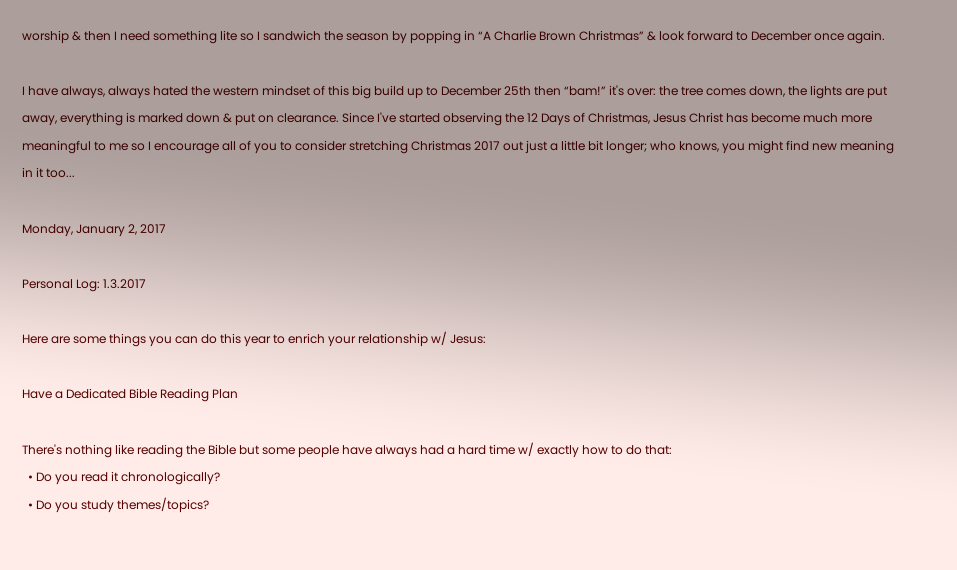worship & then I need something lite so I sandwich the season by popping in “A Charlie Brown Christmas” & look forward to December once again.

I have always, always hated the western mindset of this big build up to December 25th then “bam!” it's over: the tree comes down, the lights are put away, everything is marked down & put on clearance. Since I've started observing the 12 Days of Christmas, Jesus Christ has become much more meaningful to me so I encourage all of you to consider stretching Christmas 2017 out just a little bit longer; who knows, you might find new meaning in it too...

Monday, January 2, 2017

Personal Log: 1.3.2017

Here are some things you can do this year to enrich your relationship w/ Jesus:

Have a Dedicated Bible Reading Plan

There's nothing like reading the Bible but some people have always had a hard time w/ exactly how to do that:
  • Do you read it chronologically?
  • Do you study themes/topics?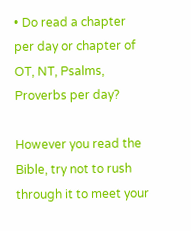• Do read a chapter per day or chapter of OT, NT, Psalms, Proverbs per day?

However you read the Bible, try not to rush through it to meet your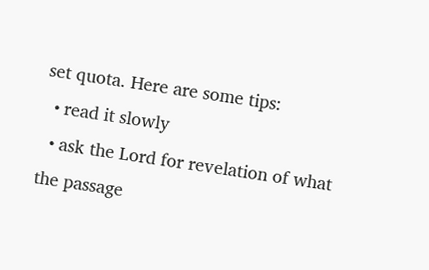set quota. Here are some tips:
  • read it slowly
  • ask the Lord for revelation of what the passage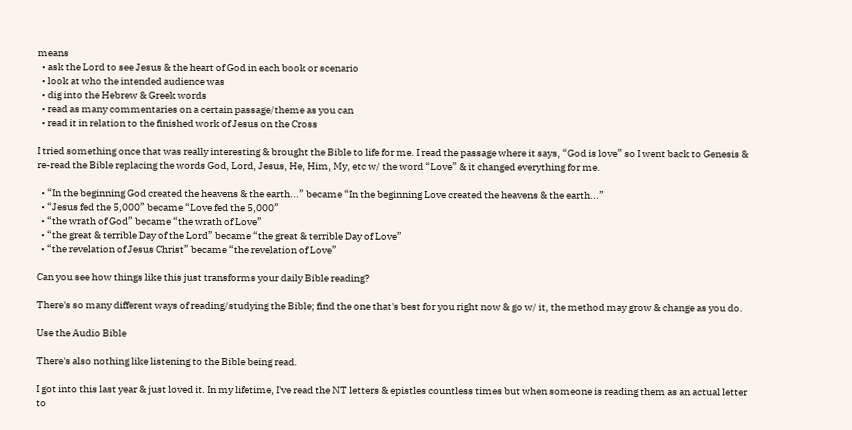means
  • ask the Lord to see Jesus & the heart of God in each book or scenario
  • look at who the intended audience was
  • dig into the Hebrew & Greek words
  • read as many commentaries on a certain passage/theme as you can
  • read it in relation to the finished work of Jesus on the Cross

I tried something once that was really interesting & brought the Bible to life for me. I read the passage where it says, “God is love” so I went back to Genesis & re-read the Bible replacing the words God, Lord, Jesus, He, Him, My, etc w/ the word “Love” & it changed everything for me.

  • “In the beginning God created the heavens & the earth...” became “In the beginning Love created the heavens & the earth...”
  • “Jesus fed the 5,000” became “Love fed the 5,000”
  • “the wrath of God” became “the wrath of Love”
  • “the great & terrible Day of the Lord” became “the great & terrible Day of Love”
  • “the revelation of Jesus Christ” became “the revelation of Love”

Can you see how things like this just transforms your daily Bible reading?

There's so many different ways of reading/studying the Bible; find the one that's best for you right now & go w/ it, the method may grow & change as you do.

Use the Audio Bible

There's also nothing like listening to the Bible being read.

I got into this last year & just loved it. In my lifetime, I've read the NT letters & epistles countless times but when someone is reading them as an actual letter to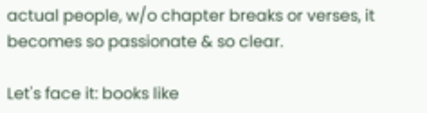actual people, w/o chapter breaks or verses, it becomes so passionate & so clear.

Let's face it: books like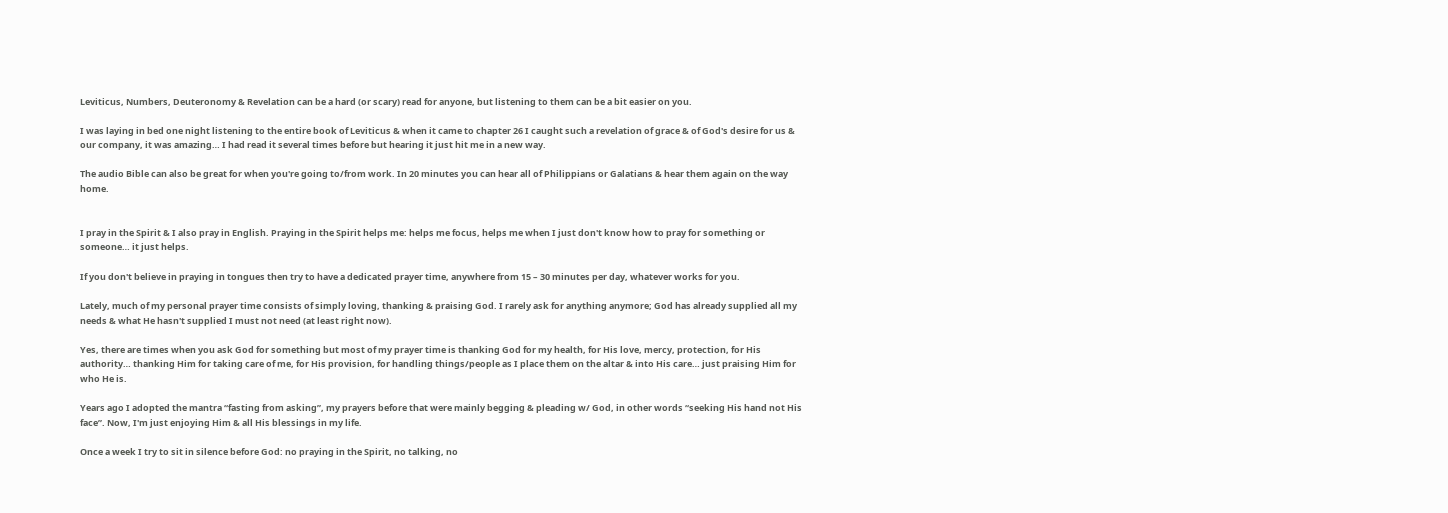Leviticus, Numbers, Deuteronomy & Revelation can be a hard (or scary) read for anyone, but listening to them can be a bit easier on you.

I was laying in bed one night listening to the entire book of Leviticus & when it came to chapter 26 I caught such a revelation of grace & of God's desire for us & our company, it was amazing… I had read it several times before but hearing it just hit me in a new way.

The audio Bible can also be great for when you're going to/from work. In 20 minutes you can hear all of Philippians or Galatians & hear them again on the way home.


I pray in the Spirit & I also pray in English. Praying in the Spirit helps me: helps me focus, helps me when I just don't know how to pray for something or someone… it just helps.

If you don't believe in praying in tongues then try to have a dedicated prayer time, anywhere from 15 – 30 minutes per day, whatever works for you.

Lately, much of my personal prayer time consists of simply loving, thanking & praising God. I rarely ask for anything anymore; God has already supplied all my needs & what He hasn't supplied I must not need (at least right now).

Yes, there are times when you ask God for something but most of my prayer time is thanking God for my health, for His love, mercy, protection, for His authority… thanking Him for taking care of me, for His provision, for handling things/people as I place them on the altar & into His care… just praising Him for who He is.

Years ago I adopted the mantra “fasting from asking”, my prayers before that were mainly begging & pleading w/ God, in other words “seeking His hand not His face”. Now, I'm just enjoying Him & all His blessings in my life.

Once a week I try to sit in silence before God: no praying in the Spirit, no talking, no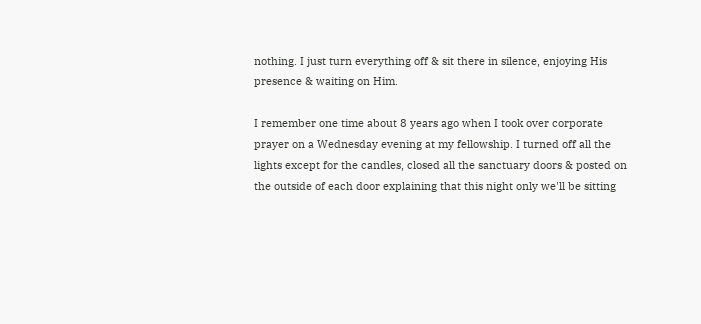nothing. I just turn everything off & sit there in silence, enjoying His presence & waiting on Him.

I remember one time about 8 years ago when I took over corporate prayer on a Wednesday evening at my fellowship. I turned off all the lights except for the candles, closed all the sanctuary doors & posted on the outside of each door explaining that this night only we'll be sitting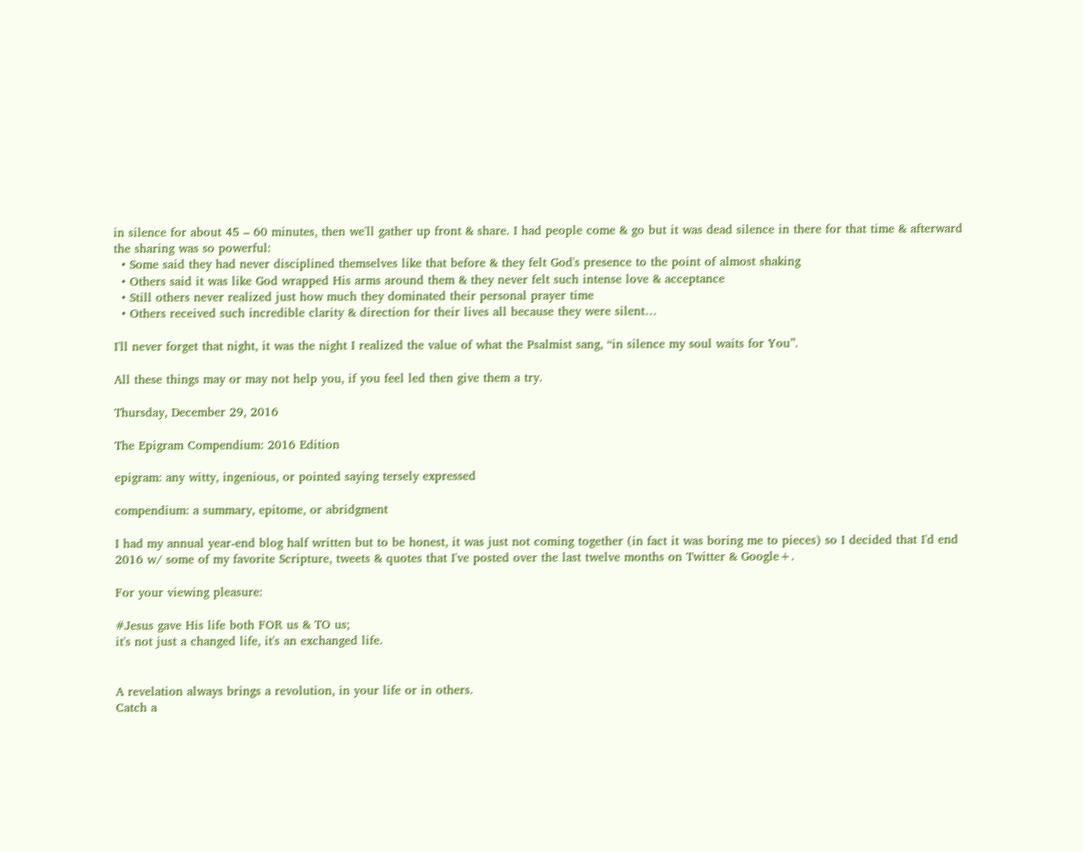in silence for about 45 – 60 minutes, then we'll gather up front & share. I had people come & go but it was dead silence in there for that time & afterward the sharing was so powerful:
  • Some said they had never disciplined themselves like that before & they felt God's presence to the point of almost shaking
  • Others said it was like God wrapped His arms around them & they never felt such intense love & acceptance
  • Still others never realized just how much they dominated their personal prayer time
  • Others received such incredible clarity & direction for their lives all because they were silent…

I'll never forget that night, it was the night I realized the value of what the Psalmist sang, “in silence my soul waits for You”.

All these things may or may not help you, if you feel led then give them a try.

Thursday, December 29, 2016

The Epigram Compendium: 2016 Edition

epigram: any witty, ingenious, or pointed saying tersely expressed

compendium: a summary, epitome, or abridgment

I had my annual year-end blog half written but to be honest, it was just not coming together (in fact it was boring me to pieces) so I decided that I'd end 2016 w/ some of my favorite Scripture, tweets & quotes that I've posted over the last twelve months on Twitter & Google+.

For your viewing pleasure:

#Jesus gave His life both FOR us & TO us;
it's not just a changed life, it's an exchanged life.


A revelation always brings a revolution, in your life or in others.
Catch a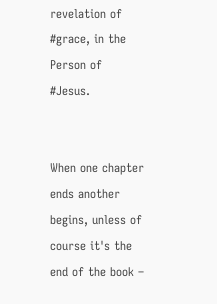revelation of #grace, in the Person of #Jesus.


When one chapter ends another begins, unless of course it's the end of the book –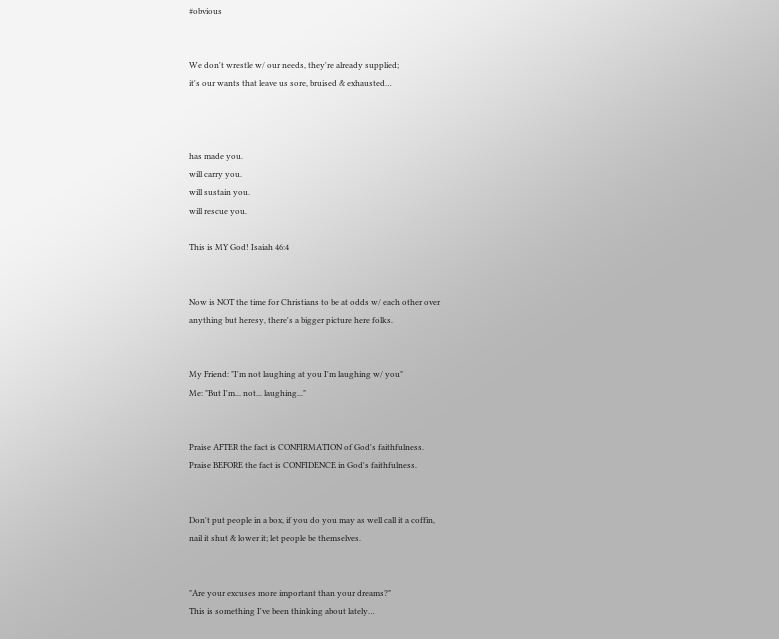#obvious


We don't wrestle w/ our needs, they're already supplied;
it's our wants that leave us sore, bruised & exhausted…



has made you.
will carry you.
will sustain you.
will rescue you.

This is MY God! Isaiah 46:4


Now is NOT the time for Christians to be at odds w/ each other over
anything but heresy, there's a bigger picture here folks.


My Friend: "I'm not laughing at you I'm laughing w/ you"
Me: "But I'm... not... laughing..."


Praise AFTER the fact is CONFIRMATION of God's faithfulness.
Praise BEFORE the fact is CONFIDENCE in God's faithfulness.


Don't put people in a box, if you do you may as well call it a coffin,
nail it shut & lower it; let people be themselves.


"Are your excuses more important than your dreams?"
This is something I've been thinking about lately…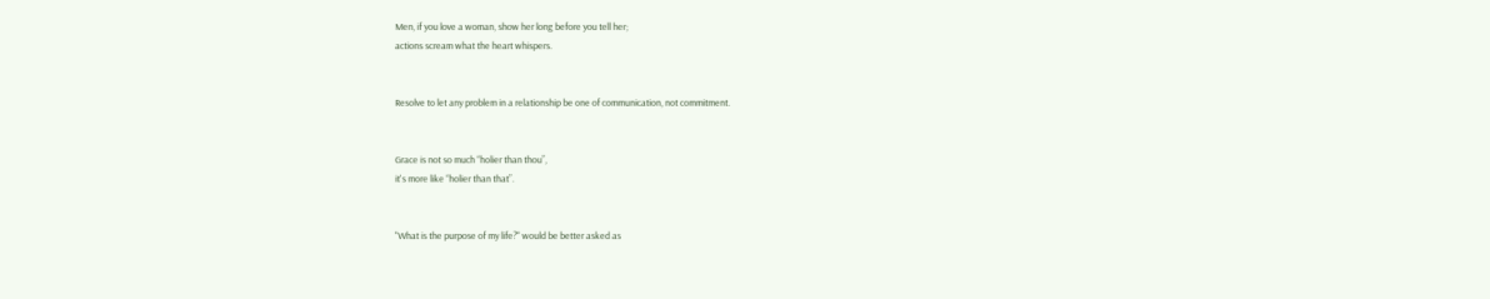Men, if you love a woman, show her long before you tell her;
actions scream what the heart whispers.


Resolve to let any problem in a relationship be one of communication, not commitment.


Grace is not so much “holier than thou”,
it's more like “holier than that”.


"What is the purpose of my life?" would be better asked as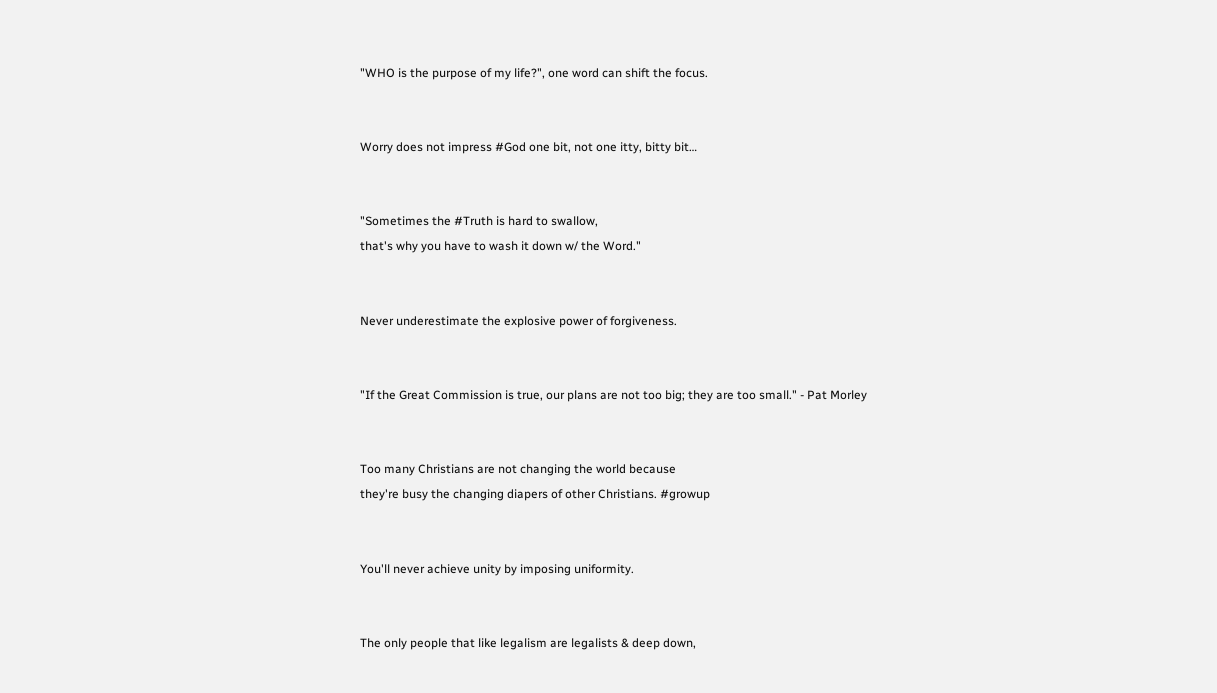"WHO is the purpose of my life?", one word can shift the focus.


Worry does not impress #God one bit, not one itty, bitty bit…


"Sometimes the #Truth is hard to swallow,
that's why you have to wash it down w/ the Word."


Never underestimate the explosive power of forgiveness.


"If the Great Commission is true, our plans are not too big; they are too small." - Pat Morley


Too many Christians are not changing the world because
they're busy the changing diapers of other Christians. #growup


You'll never achieve unity by imposing uniformity.


The only people that like legalism are legalists & deep down,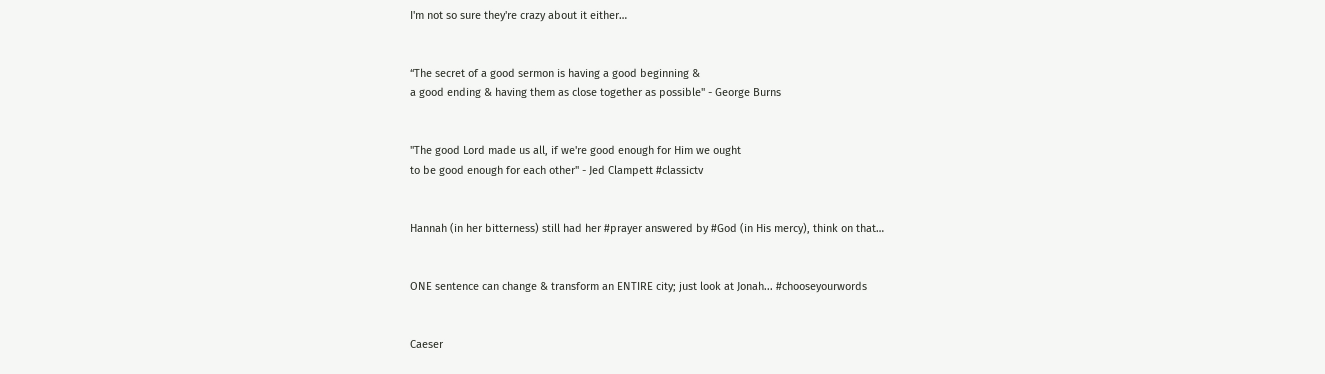I'm not so sure they're crazy about it either…


“The secret of a good sermon is having a good beginning &
a good ending & having them as close together as possible" - George Burns


"The good Lord made us all, if we're good enough for Him we ought
to be good enough for each other" - Jed Clampett #classictv


Hannah (in her bitterness) still had her #prayer answered by #God (in His mercy), think on that…


ONE sentence can change & transform an ENTIRE city; just look at Jonah... #chooseyourwords


Caeser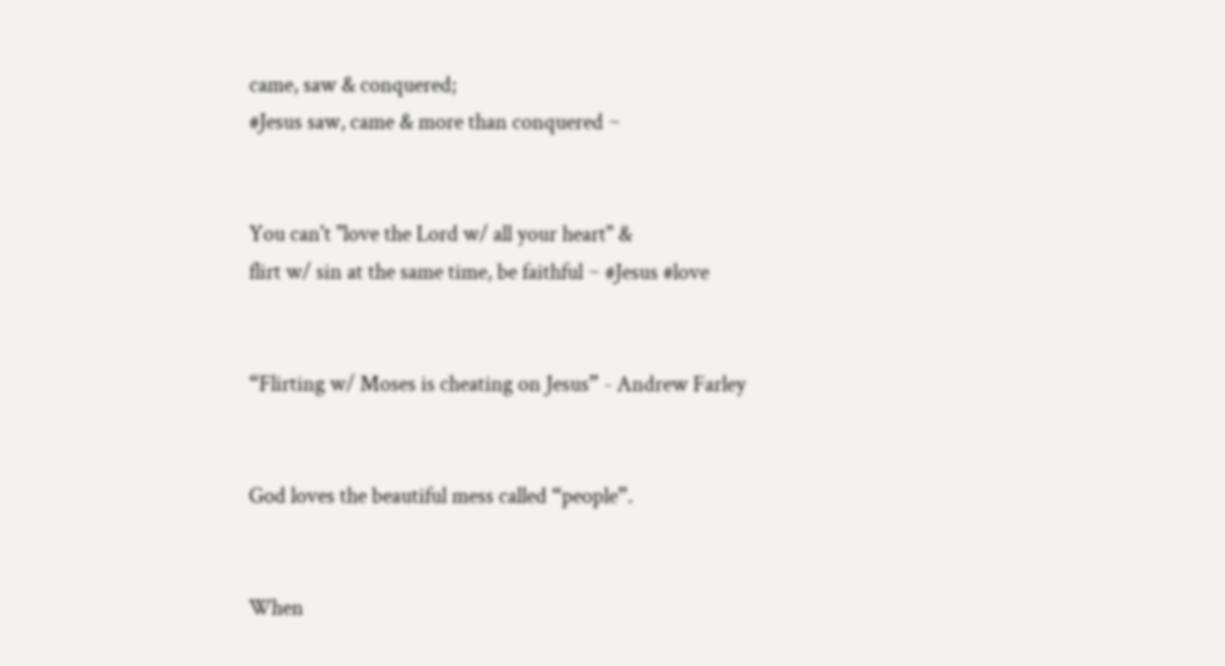came, saw & conquered;
#Jesus saw, came & more than conquered ~


You can't "love the Lord w/ all your heart" &
flirt w/ sin at the same time, be faithful ~ #Jesus #love


“Flirting w/ Moses is cheating on Jesus” - Andrew Farley


God loves the beautiful mess called “people”.


When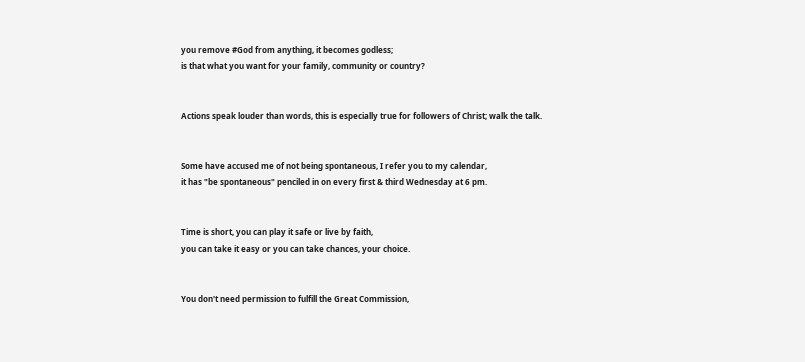you remove #God from anything, it becomes godless;
is that what you want for your family, community or country?


Actions speak louder than words, this is especially true for followers of Christ; walk the talk.


Some have accused me of not being spontaneous, I refer you to my calendar,
it has "be spontaneous" penciled in on every first & third Wednesday at 6 pm.


Time is short, you can play it safe or live by faith,
you can take it easy or you can take chances, your choice.


You don't need permission to fulfill the Great Commission,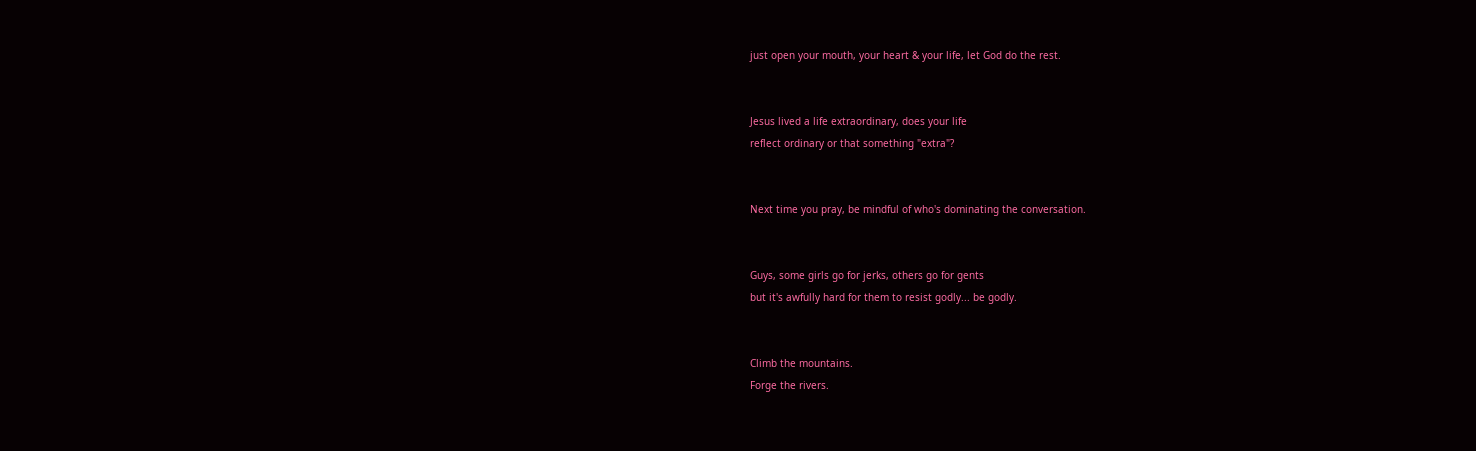just open your mouth, your heart & your life, let God do the rest.


Jesus lived a life extraordinary, does your life
reflect ordinary or that something "extra"?


Next time you pray, be mindful of who's dominating the conversation.


Guys, some girls go for jerks, others go for gents
but it's awfully hard for them to resist godly... be godly.


Climb the mountains.
Forge the rivers.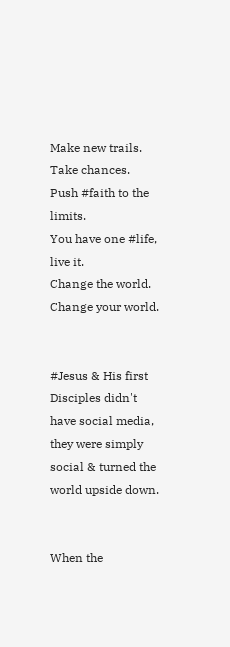Make new trails.
Take chances.
Push #faith to the limits.
You have one #life, live it.
Change the world.
Change your world.


#Jesus & His first Disciples didn't have social media,
they were simply social & turned the world upside down.


When the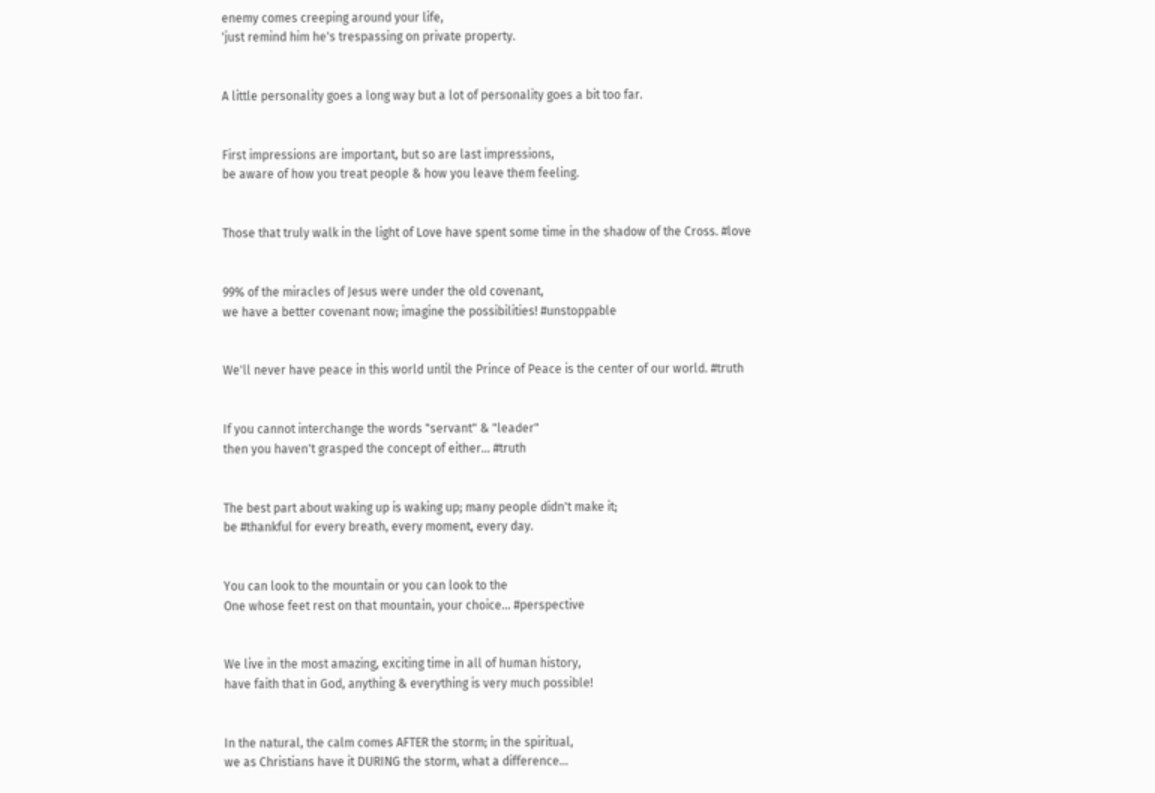enemy comes creeping around your life,
'just remind him he's trespassing on private property.


A little personality goes a long way but a lot of personality goes a bit too far.


First impressions are important, but so are last impressions,
be aware of how you treat people & how you leave them feeling.


Those that truly walk in the light of Love have spent some time in the shadow of the Cross. #love


99% of the miracles of Jesus were under the old covenant,
we have a better covenant now; imagine the possibilities! #unstoppable


We'll never have peace in this world until the Prince of Peace is the center of our world. #truth


If you cannot interchange the words "servant" & "leader"
then you haven't grasped the concept of either... #truth


The best part about waking up is waking up; many people didn't make it;
be #thankful for every breath, every moment, every day.


You can look to the mountain or you can look to the
One whose feet rest on that mountain, your choice... #perspective


We live in the most amazing, exciting time in all of human history,
have faith that in God, anything & everything is very much possible!


In the natural, the calm comes AFTER the storm; in the spiritual,
we as Christians have it DURING the storm, what a difference...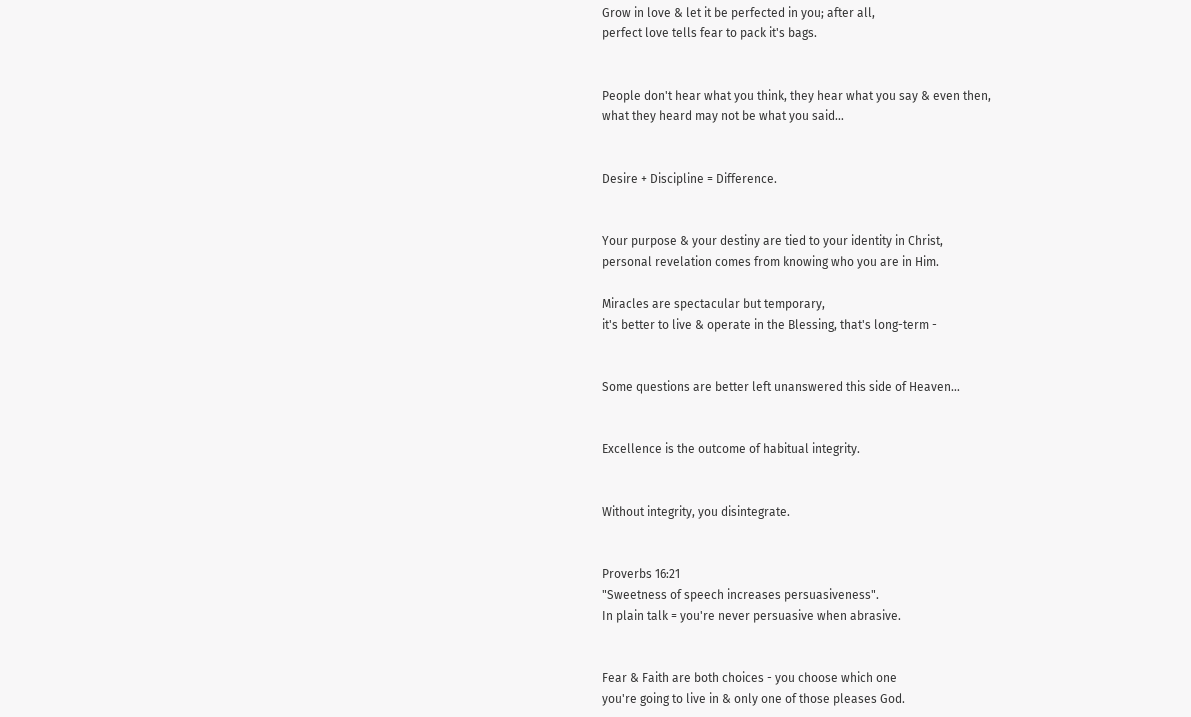Grow in love & let it be perfected in you; after all,
perfect love tells fear to pack it's bags.


People don't hear what you think, they hear what you say & even then,
what they heard may not be what you said…


Desire + Discipline = Difference.


Your purpose & your destiny are tied to your identity in Christ,
personal revelation comes from knowing who you are in Him.

Miracles are spectacular but temporary,
it's better to live & operate in the Blessing, that's long-term -


Some questions are better left unanswered this side of Heaven…


Excellence is the outcome of habitual integrity.


Without integrity, you disintegrate.


Proverbs 16:21
"Sweetness of speech increases persuasiveness".
In plain talk = you're never persuasive when abrasive.


Fear & Faith are both choices - you choose which one
you're going to live in & only one of those pleases God.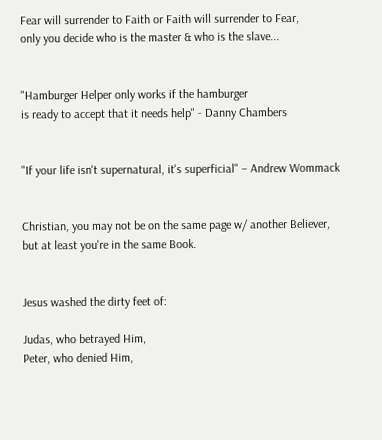Fear will surrender to Faith or Faith will surrender to Fear,
only you decide who is the master & who is the slave...


"Hamburger Helper only works if the hamburger
is ready to accept that it needs help" - Danny Chambers


"If your life isn't supernatural, it's superficial" – Andrew Wommack


Christian, you may not be on the same page w/ another Believer,
but at least you're in the same Book.


Jesus washed the dirty feet of:

Judas, who betrayed Him,
Peter, who denied Him,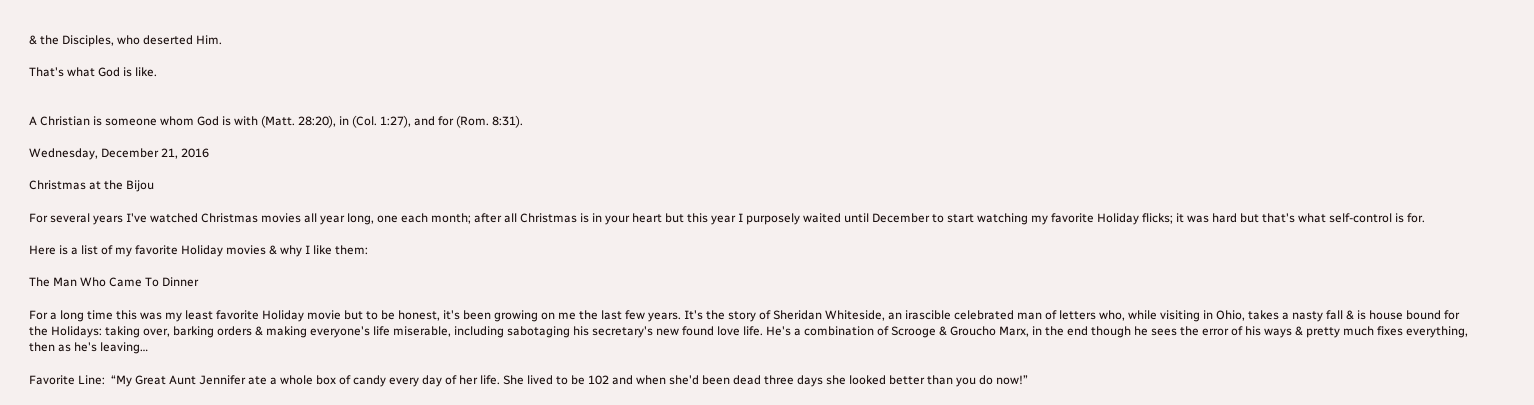& the Disciples, who deserted Him.

That's what God is like.


A Christian is someone whom God is with (Matt. 28:20), in (Col. 1:27), and for (Rom. 8:31).

Wednesday, December 21, 2016

Christmas at the Bijou

For several years I've watched Christmas movies all year long, one each month; after all Christmas is in your heart but this year I purposely waited until December to start watching my favorite Holiday flicks; it was hard but that's what self-control is for.

Here is a list of my favorite Holiday movies & why I like them:

The Man Who Came To Dinner

For a long time this was my least favorite Holiday movie but to be honest, it's been growing on me the last few years. It's the story of Sheridan Whiteside, an irascible celebrated man of letters who, while visiting in Ohio, takes a nasty fall & is house bound for the Holidays: taking over, barking orders & making everyone's life miserable, including sabotaging his secretary's new found love life. He's a combination of Scrooge & Groucho Marx, in the end though he sees the error of his ways & pretty much fixes everything, then as he's leaving…

Favorite Line:  “My Great Aunt Jennifer ate a whole box of candy every day of her life. She lived to be 102 and when she'd been dead three days she looked better than you do now!”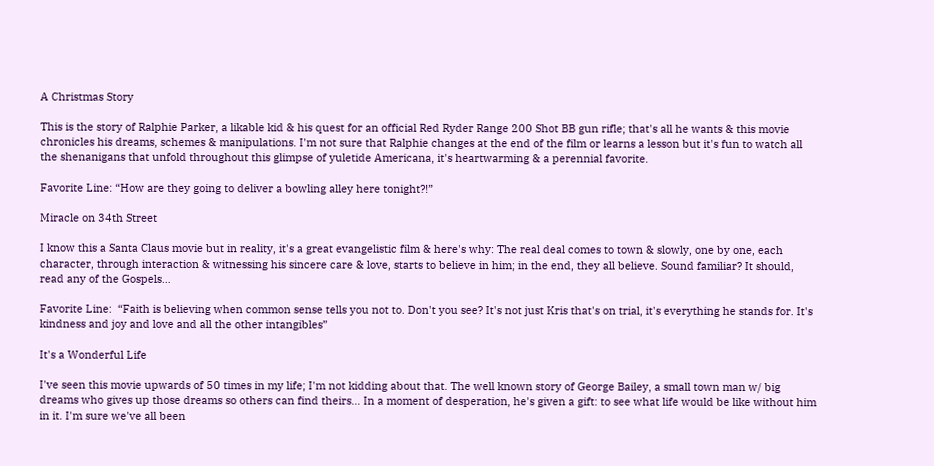A Christmas Story

This is the story of Ralphie Parker, a likable kid & his quest for an official Red Ryder Range 200 Shot BB gun rifle; that's all he wants & this movie chronicles his dreams, schemes & manipulations. I'm not sure that Ralphie changes at the end of the film or learns a lesson but it's fun to watch all the shenanigans that unfold throughout this glimpse of yuletide Americana, it's heartwarming & a perennial favorite.

Favorite Line: “How are they going to deliver a bowling alley here tonight?!”

Miracle on 34th Street

I know this a Santa Claus movie but in reality, it's a great evangelistic film & here's why: The real deal comes to town & slowly, one by one, each character, through interaction & witnessing his sincere care & love, starts to believe in him; in the end, they all believe. Sound familiar? It should, read any of the Gospels…

Favorite Line:  “Faith is believing when common sense tells you not to. Don't you see? It's not just Kris that's on trial, it's everything he stands for. It's kindness and joy and love and all the other intangibles”

It's a Wonderful Life

I've seen this movie upwards of 50 times in my life; I'm not kidding about that. The well known story of George Bailey, a small town man w/ big dreams who gives up those dreams so others can find theirs… In a moment of desperation, he's given a gift: to see what life would be like without him in it. I'm sure we've all been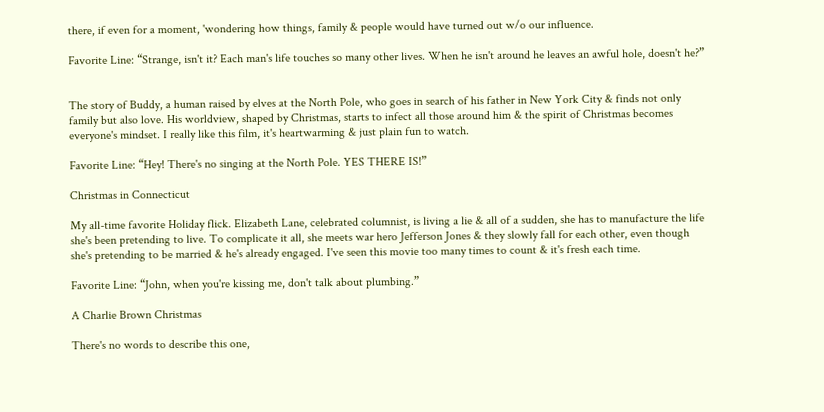there, if even for a moment, 'wondering how things, family & people would have turned out w/o our influence.

Favorite Line: “Strange, isn't it? Each man's life touches so many other lives. When he isn't around he leaves an awful hole, doesn't he?”


The story of Buddy, a human raised by elves at the North Pole, who goes in search of his father in New York City & finds not only family but also love. His worldview, shaped by Christmas, starts to infect all those around him & the spirit of Christmas becomes everyone's mindset. I really like this film, it's heartwarming & just plain fun to watch.

Favorite Line: “Hey! There's no singing at the North Pole. YES THERE IS!”

Christmas in Connecticut

My all-time favorite Holiday flick. Elizabeth Lane, celebrated columnist, is living a lie & all of a sudden, she has to manufacture the life she's been pretending to live. To complicate it all, she meets war hero Jefferson Jones & they slowly fall for each other, even though she's pretending to be married & he's already engaged. I've seen this movie too many times to count & it's fresh each time.

Favorite Line: “John, when you're kissing me, don't talk about plumbing.”

A Charlie Brown Christmas

There's no words to describe this one,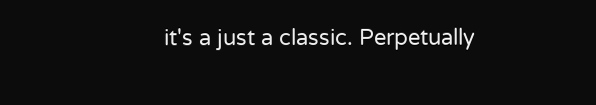it's a just a classic. Perpetually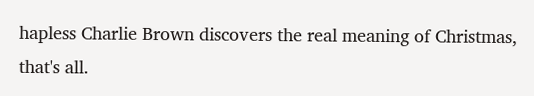hapless Charlie Brown discovers the real meaning of Christmas, that's all.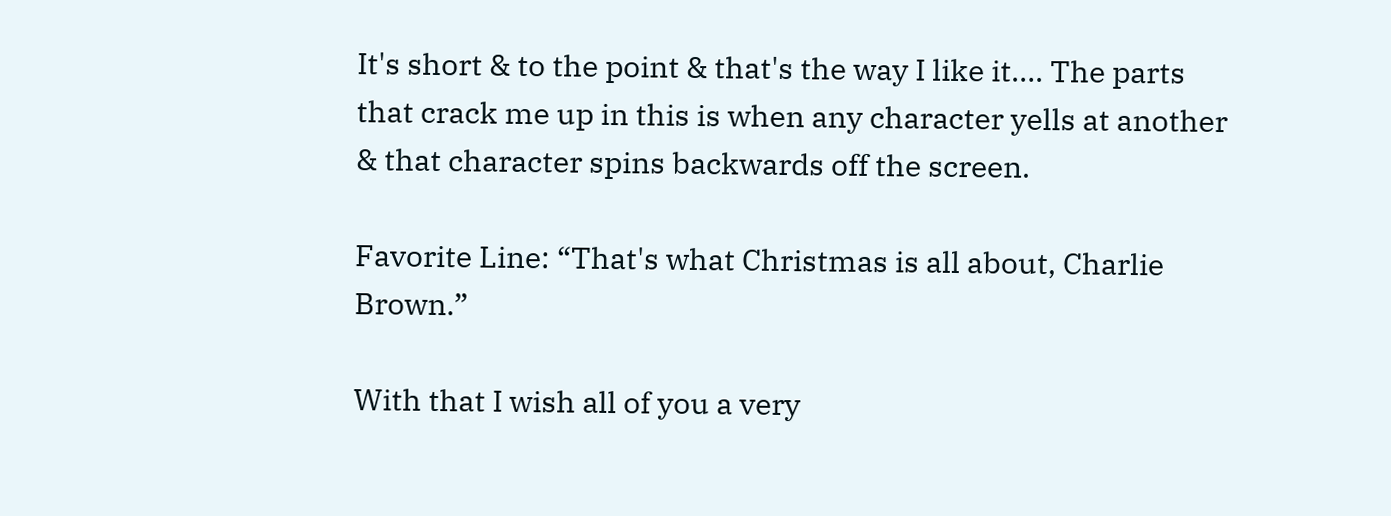It's short & to the point & that's the way I like it…. The parts that crack me up in this is when any character yells at another & that character spins backwards off the screen.

Favorite Line: “That's what Christmas is all about, Charlie Brown.”

With that I wish all of you a very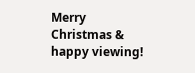Merry Christmas & happy viewing!